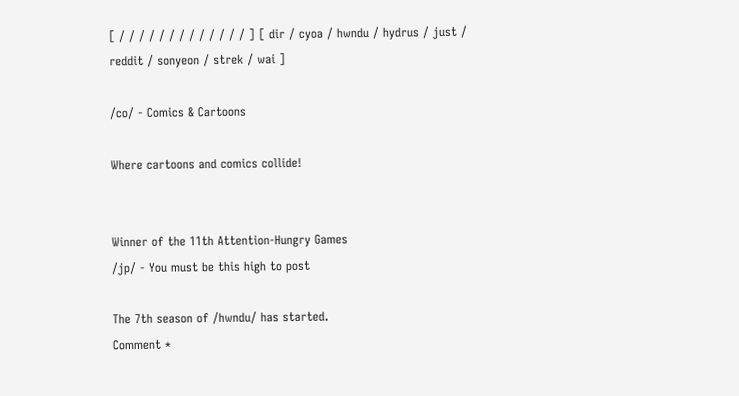[ / / / / / / / / / / / / / ] [ dir / cyoa / hwndu / hydrus / just / reddit / sonyeon / strek / wai ]

/co/ - Comics & Cartoons

Where cartoons and comics collide!


Winner of the 11th Attention-Hungry Games
/jp/ - You must be this high to post

The 7th season of /hwndu/ has started.
Comment *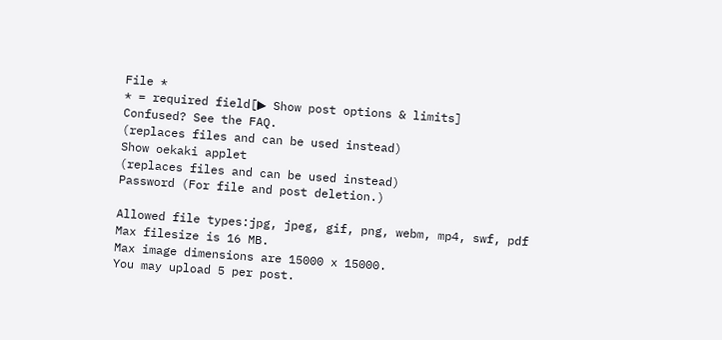File *
* = required field[▶ Show post options & limits]
Confused? See the FAQ.
(replaces files and can be used instead)
Show oekaki applet
(replaces files and can be used instead)
Password (For file and post deletion.)

Allowed file types:jpg, jpeg, gif, png, webm, mp4, swf, pdf
Max filesize is 16 MB.
Max image dimensions are 15000 x 15000.
You may upload 5 per post.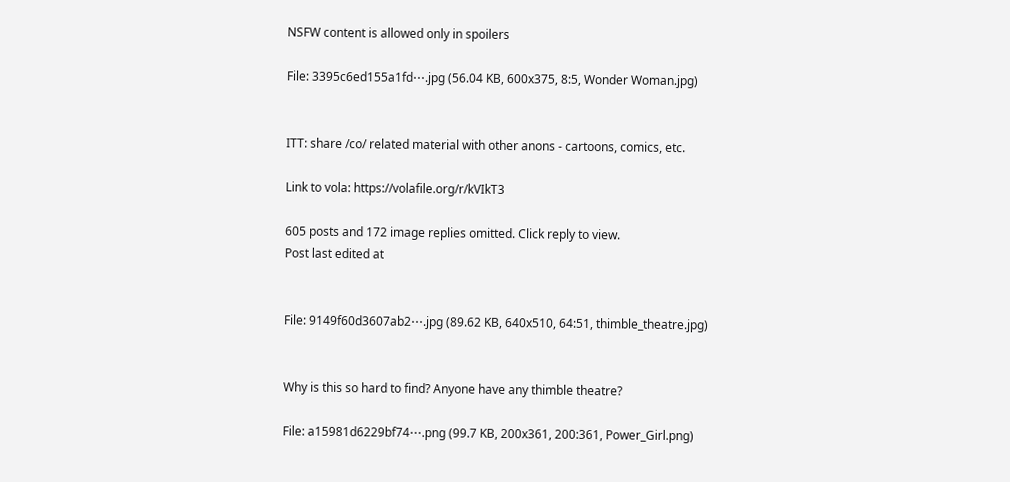NSFW content is allowed only in spoilers

File: 3395c6ed155a1fd⋯.jpg (56.04 KB, 600x375, 8:5, Wonder Woman.jpg)


ITT: share /co/ related material with other anons - cartoons, comics, etc.

Link to vola: https://volafile.org/r/kVIkT3

605 posts and 172 image replies omitted. Click reply to view.
Post last edited at


File: 9149f60d3607ab2⋯.jpg (89.62 KB, 640x510, 64:51, thimble_theatre.jpg)


Why is this so hard to find? Anyone have any thimble theatre?

File: a15981d6229bf74⋯.png (99.7 KB, 200x361, 200:361, Power_Girl.png)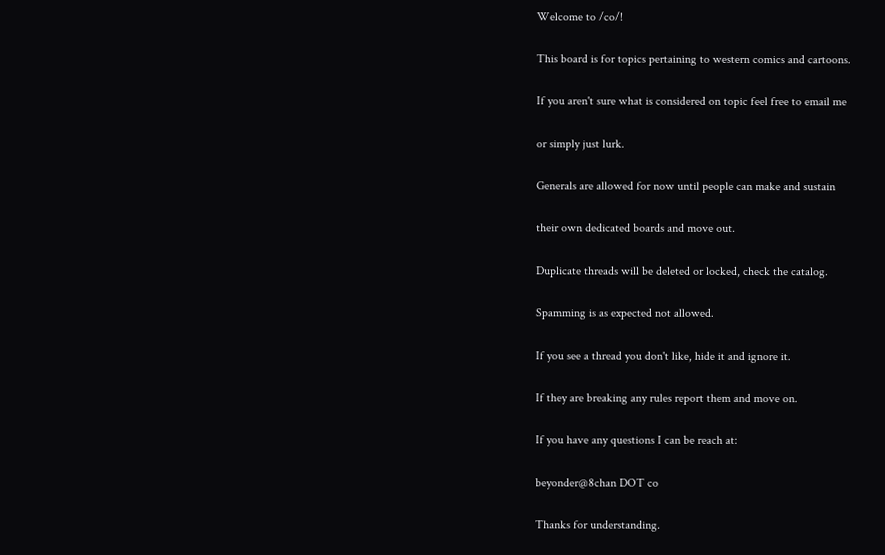Welcome to /co/!

This board is for topics pertaining to western comics and cartoons.

If you aren't sure what is considered on topic feel free to email me

or simply just lurk.

Generals are allowed for now until people can make and sustain

their own dedicated boards and move out.

Duplicate threads will be deleted or locked, check the catalog.

Spamming is as expected not allowed.

If you see a thread you don't like, hide it and ignore it.

If they are breaking any rules report them and move on.

If you have any questions I can be reach at:

beyonder@8chan DOT co

Thanks for understanding.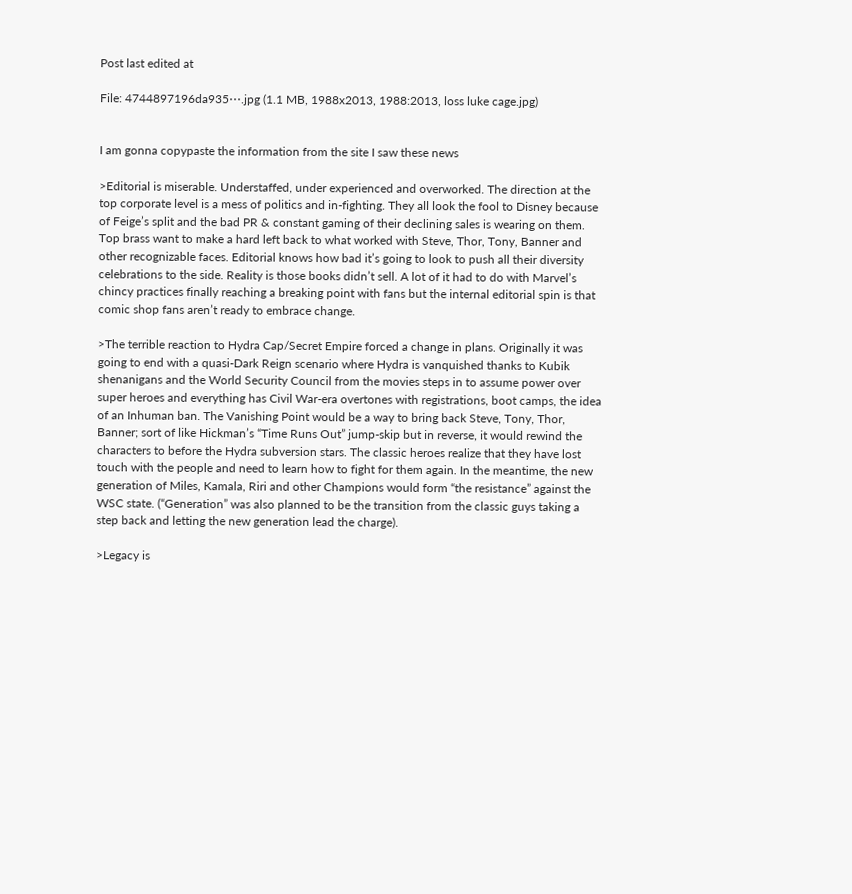Post last edited at

File: 4744897196da935⋯.jpg (1.1 MB, 1988x2013, 1988:2013, loss luke cage.jpg)


I am gonna copypaste the information from the site I saw these news

>Editorial is miserable. Understaffed, under experienced and overworked. The direction at the top corporate level is a mess of politics and in-fighting. They all look the fool to Disney because of Feige’s split and the bad PR & constant gaming of their declining sales is wearing on them. Top brass want to make a hard left back to what worked with Steve, Thor, Tony, Banner and other recognizable faces. Editorial knows how bad it’s going to look to push all their diversity celebrations to the side. Reality is those books didn’t sell. A lot of it had to do with Marvel’s chincy practices finally reaching a breaking point with fans but the internal editorial spin is that comic shop fans aren’t ready to embrace change.

>The terrible reaction to Hydra Cap/Secret Empire forced a change in plans. Originally it was going to end with a quasi-Dark Reign scenario where Hydra is vanquished thanks to Kubik shenanigans and the World Security Council from the movies steps in to assume power over super heroes and everything has Civil War-era overtones with registrations, boot camps, the idea of an Inhuman ban. The Vanishing Point would be a way to bring back Steve, Tony, Thor, Banner; sort of like Hickman’s “Time Runs Out” jump-skip but in reverse, it would rewind the characters to before the Hydra subversion stars. The classic heroes realize that they have lost touch with the people and need to learn how to fight for them again. In the meantime, the new generation of Miles, Kamala, Riri and other Champions would form “the resistance” against the WSC state. (“Generation” was also planned to be the transition from the classic guys taking a step back and letting the new generation lead the charge).

>Legacy is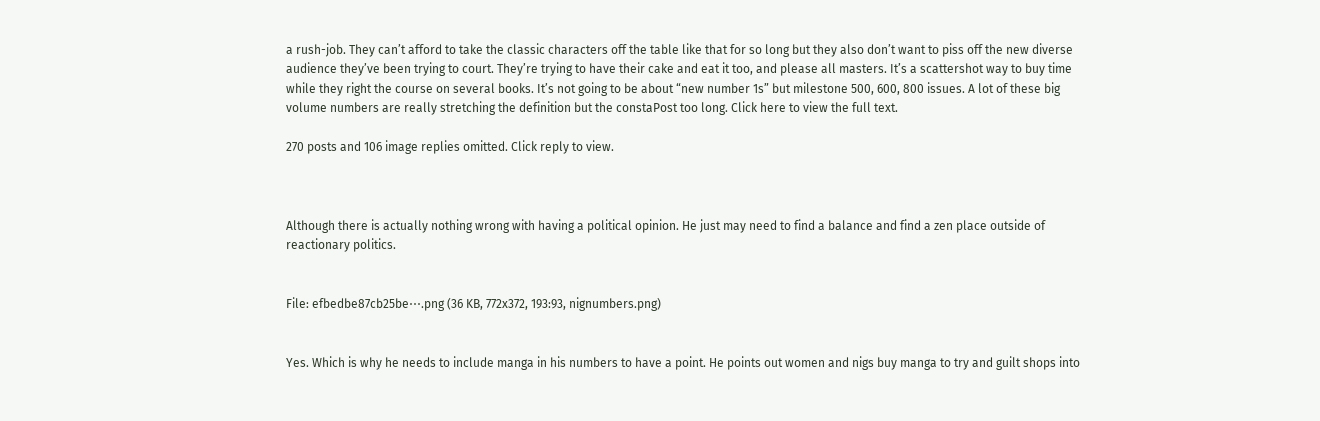a rush-job. They can’t afford to take the classic characters off the table like that for so long but they also don’t want to piss off the new diverse audience they’ve been trying to court. They’re trying to have their cake and eat it too, and please all masters. It’s a scattershot way to buy time while they right the course on several books. It’s not going to be about “new number 1s” but milestone 500, 600, 800 issues. A lot of these big volume numbers are really stretching the definition but the constaPost too long. Click here to view the full text.

270 posts and 106 image replies omitted. Click reply to view.



Although there is actually nothing wrong with having a political opinion. He just may need to find a balance and find a zen place outside of reactionary politics.


File: efbedbe87cb25be⋯.png (36 KB, 772x372, 193:93, nignumbers.png)


Yes. Which is why he needs to include manga in his numbers to have a point. He points out women and nigs buy manga to try and guilt shops into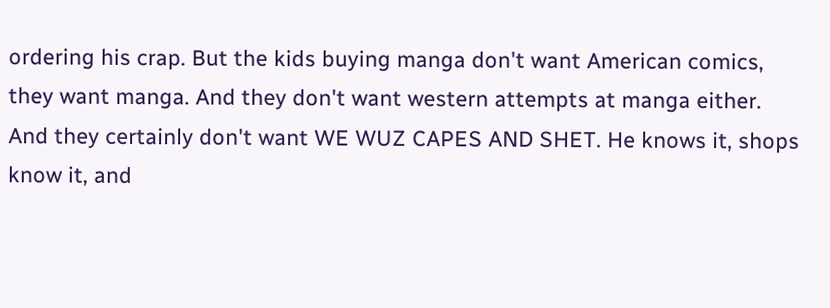ordering his crap. But the kids buying manga don't want American comics, they want manga. And they don't want western attempts at manga either. And they certainly don't want WE WUZ CAPES AND SHET. He knows it, shops know it, and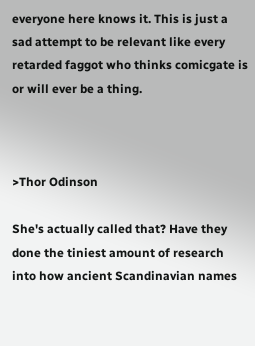everyone here knows it. This is just a sad attempt to be relevant like every retarded faggot who thinks comicgate is or will ever be a thing.



>Thor Odinson

She's actually called that? Have they done the tiniest amount of research into how ancient Scandinavian names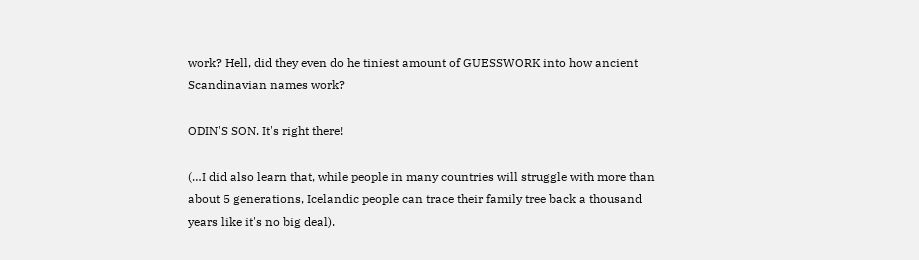work? Hell, did they even do he tiniest amount of GUESSWORK into how ancient Scandinavian names work?

ODIN'S SON. It's right there!

(…I did also learn that, while people in many countries will struggle with more than about 5 generations, Icelandic people can trace their family tree back a thousand years like it's no big deal).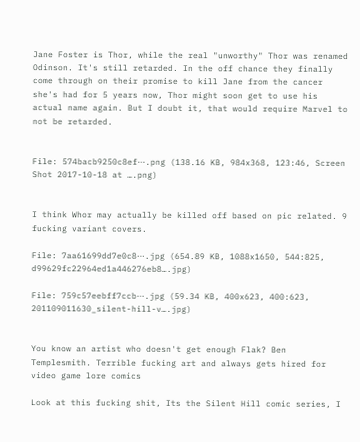Jane Foster is Thor, while the real "unworthy" Thor was renamed Odinson. It's still retarded. In the off chance they finally come through on their promise to kill Jane from the cancer she's had for 5 years now, Thor might soon get to use his actual name again. But I doubt it, that would require Marvel to not be retarded.


File: 574bacb9250c8ef⋯.png (138.16 KB, 984x368, 123:46, Screen Shot 2017-10-18 at ….png)


I think Whor may actually be killed off based on pic related. 9 fucking variant covers.

File: 7aa61699dd7e0c8⋯.jpg (654.89 KB, 1088x1650, 544:825, d99629fc22964ed1a446276eb8….jpg)

File: 759c57eebff7ccb⋯.jpg (59.34 KB, 400x623, 400:623, 201109011630_silent-hill-v….jpg)


You know an artist who doesn't get enough Flak? Ben Templesmith. Terrible fucking art and always gets hired for video game lore comics

Look at this fucking shit, Its the Silent Hill comic series, I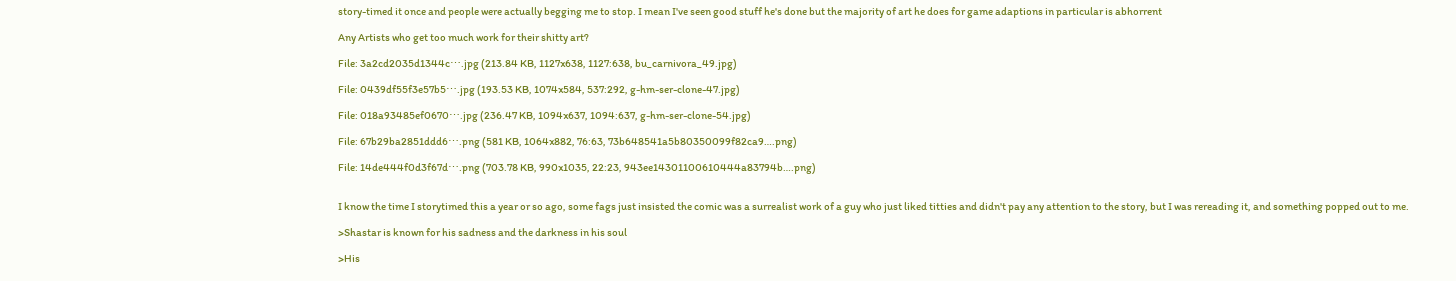story-timed it once and people were actually begging me to stop. I mean I've seen good stuff he's done but the majority of art he does for game adaptions in particular is abhorrent

Any Artists who get too much work for their shitty art?

File: 3a2cd2035d1344c⋯.jpg (213.84 KB, 1127x638, 1127:638, bu_carnivora_49.jpg)

File: 0439df55f3e57b5⋯.jpg (193.53 KB, 1074x584, 537:292, g-hm-ser-clone-47.jpg)

File: 018a93485ef0670⋯.jpg (236.47 KB, 1094x637, 1094:637, g-hm-ser-clone-54.jpg)

File: 67b29ba2851ddd6⋯.png (581 KB, 1064x882, 76:63, 73b648541a5b80350099f82ca9….png)

File: 14de444f0d3f67d⋯.png (703.78 KB, 990x1035, 22:23, 943ee14301100610444a83794b….png)


I know the time I storytimed this a year or so ago, some fags just insisted the comic was a surrealist work of a guy who just liked titties and didn't pay any attention to the story, but I was rereading it, and something popped out to me.

>Shastar is known for his sadness and the darkness in his soul

>His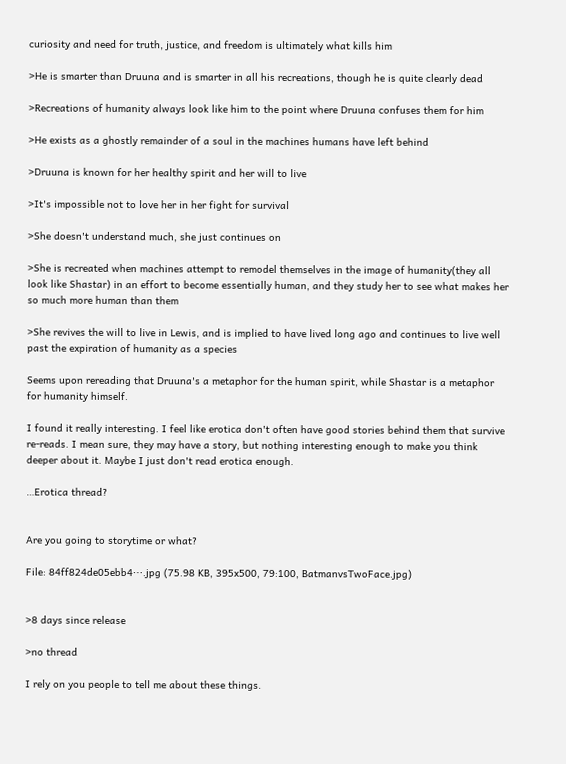curiosity and need for truth, justice, and freedom is ultimately what kills him

>He is smarter than Druuna and is smarter in all his recreations, though he is quite clearly dead

>Recreations of humanity always look like him to the point where Druuna confuses them for him

>He exists as a ghostly remainder of a soul in the machines humans have left behind

>Druuna is known for her healthy spirit and her will to live

>It's impossible not to love her in her fight for survival

>She doesn't understand much, she just continues on

>She is recreated when machines attempt to remodel themselves in the image of humanity(they all look like Shastar) in an effort to become essentially human, and they study her to see what makes her so much more human than them

>She revives the will to live in Lewis, and is implied to have lived long ago and continues to live well past the expiration of humanity as a species

Seems upon rereading that Druuna's a metaphor for the human spirit, while Shastar is a metaphor for humanity himself.

I found it really interesting. I feel like erotica don't often have good stories behind them that survive re-reads. I mean sure, they may have a story, but nothing interesting enough to make you think deeper about it. Maybe I just don't read erotica enough.

…Erotica thread?


Are you going to storytime or what?

File: 84ff824de05ebb4⋯.jpg (75.98 KB, 395x500, 79:100, BatmanvsTwoFace.jpg)


>8 days since release

>no thread

I rely on you people to tell me about these things.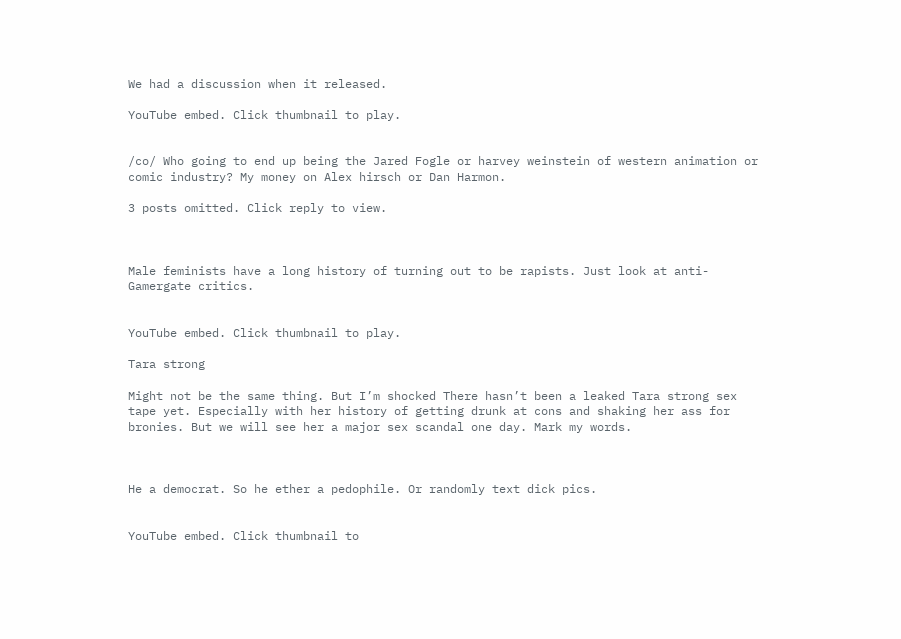We had a discussion when it released.

YouTube embed. Click thumbnail to play.


/co/ Who going to end up being the Jared Fogle or harvey weinstein of western animation or comic industry? My money on Alex hirsch or Dan Harmon.

3 posts omitted. Click reply to view.



Male feminists have a long history of turning out to be rapists. Just look at anti-Gamergate critics.


YouTube embed. Click thumbnail to play.

Tara strong

Might not be the same thing. But I’m shocked There hasn’t been a leaked Tara strong sex tape yet. Especially with her history of getting drunk at cons and shaking her ass for bronies. But we will see her a major sex scandal one day. Mark my words.



He a democrat. So he ether a pedophile. Or randomly text dick pics.


YouTube embed. Click thumbnail to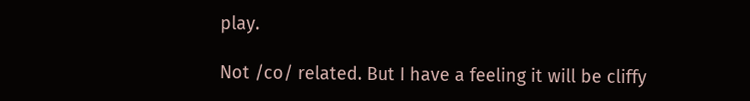play.

Not /co/ related. But I have a feeling it will be cliffy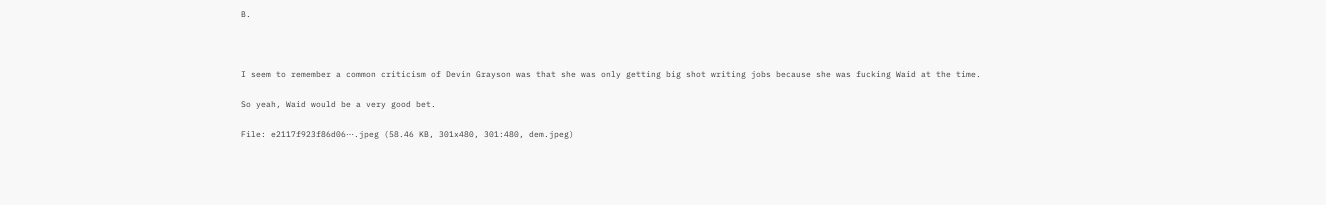B.



I seem to remember a common criticism of Devin Grayson was that she was only getting big shot writing jobs because she was fucking Waid at the time.

So yeah, Waid would be a very good bet.

File: e2117f923f86d06⋯.jpeg (58.46 KB, 301x480, 301:480, dem.jpeg)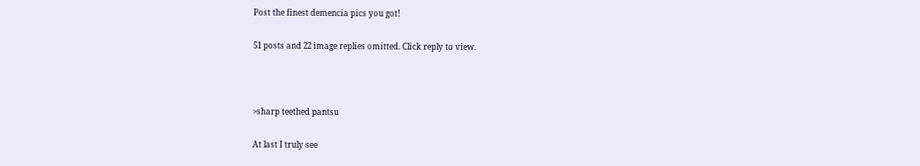Post the finest demencia pics you got!

51 posts and 22 image replies omitted. Click reply to view.



>sharp teethed pantsu

At last I truly see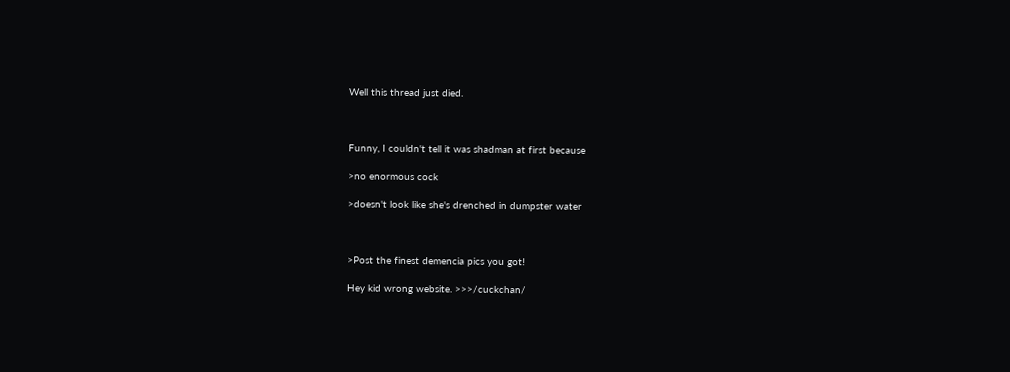Well this thread just died.



Funny, I couldn't tell it was shadman at first because

>no enormous cock

>doesn't look like she's drenched in dumpster water



>Post the finest demencia pics you got!

Hey kid wrong website. >>>/cuckchan/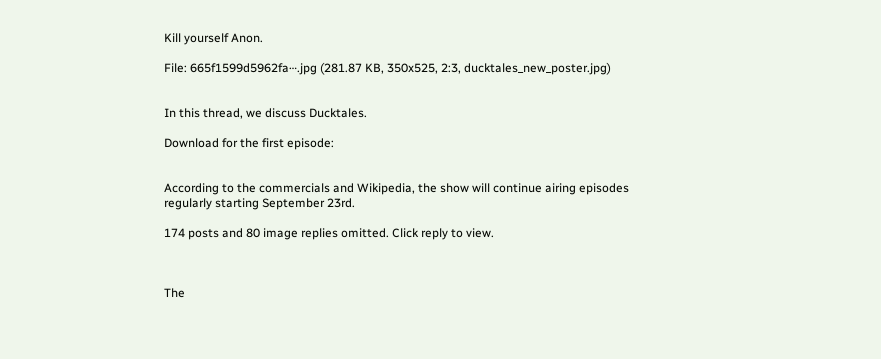Kill yourself Anon.

File: 665f1599d5962fa⋯.jpg (281.87 KB, 350x525, 2:3, ducktales_new_poster.jpg)


In this thread, we discuss Ducktales.

Download for the first episode:


According to the commercials and Wikipedia, the show will continue airing episodes regularly starting September 23rd.

174 posts and 80 image replies omitted. Click reply to view.



The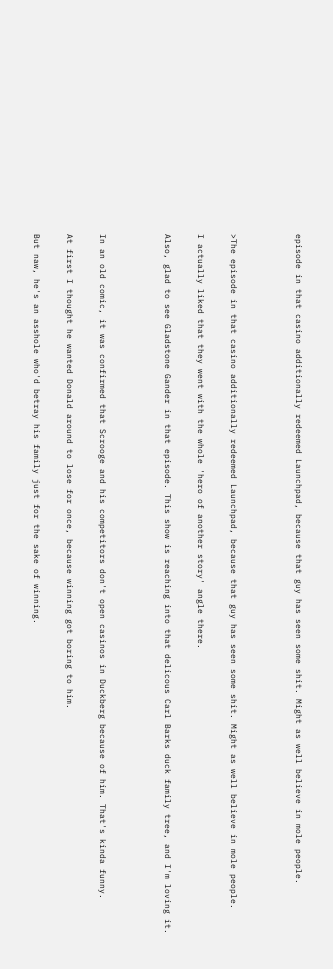episode in that casino additionally redeemed Launchpad, because that guy has seen some shit. Might as well believe in mole people.



>The episode in that casino additionally redeemed Launchpad, because that guy has seen some shit. Might as well believe in mole people.

I actually liked that they went with the whole 'hero of another story' angle there.

Also, glad to see Gladstone Gander in that episode. This show is reaching into that delicous Carl Barks duck family tree, and I'm loving it.



In an old comic, it was confirmed that Scrooge and his competitors don't open casinos in Duckberg because of him. That's kinda funny.

At first I thought he wanted Donald around to lose for once, because winning got boring to him.

But naw, he's an asshole who'd betray his family just for the sake of winning.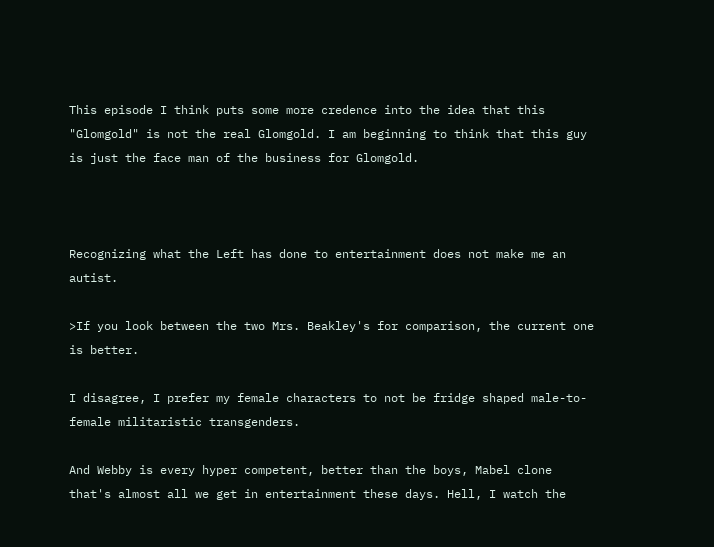This episode I think puts some more credence into the idea that this "Glomgold" is not the real Glomgold. I am beginning to think that this guy is just the face man of the business for Glomgold.



Recognizing what the Left has done to entertainment does not make me an autist.

>If you look between the two Mrs. Beakley's for comparison, the current one is better.

I disagree, I prefer my female characters to not be fridge shaped male-to-female militaristic transgenders.

And Webby is every hyper competent, better than the boys, Mabel clone that's almost all we get in entertainment these days. Hell, I watch the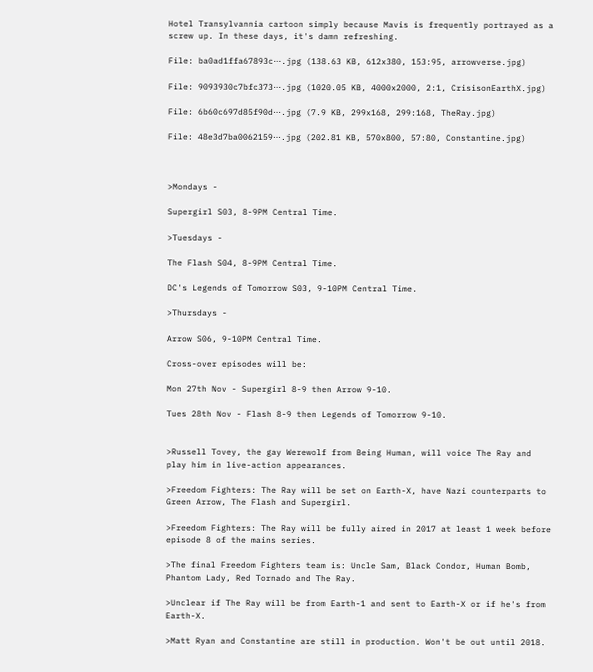Hotel Transylvannia cartoon simply because Mavis is frequently portrayed as a screw up. In these days, it's damn refreshing.

File: ba0ad1ffa67893c⋯.jpg (138.63 KB, 612x380, 153:95, arrowverse.jpg)

File: 9093930c7bfc373⋯.jpg (1020.05 KB, 4000x2000, 2:1, CrisisonEarthX.jpg)

File: 6b60c697d85f90d⋯.jpg (7.9 KB, 299x168, 299:168, TheRay.jpg)

File: 48e3d7ba0062159⋯.jpg (202.81 KB, 570x800, 57:80, Constantine.jpg)



>Mondays -

Supergirl S03, 8-9PM Central Time.

>Tuesdays -

The Flash S04, 8-9PM Central Time.

DC's Legends of Tomorrow S03, 9-10PM Central Time.

>Thursdays -

Arrow S06, 9-10PM Central Time.

Cross-over episodes will be:

Mon 27th Nov - Supergirl 8-9 then Arrow 9-10.

Tues 28th Nov - Flash 8-9 then Legends of Tomorrow 9-10.


>Russell Tovey, the gay Werewolf from Being Human, will voice The Ray and play him in live-action appearances.

>Freedom Fighters: The Ray will be set on Earth-X, have Nazi counterparts to Green Arrow, The Flash and Supergirl.

>Freedom Fighters: The Ray will be fully aired in 2017 at least 1 week before episode 8 of the mains series.

>The final Freedom Fighters team is: Uncle Sam, Black Condor, Human Bomb, Phantom Lady, Red Tornado and The Ray.

>Unclear if The Ray will be from Earth-1 and sent to Earth-X or if he's from Earth-X.

>Matt Ryan and Constantine are still in production. Won't be out until 2018.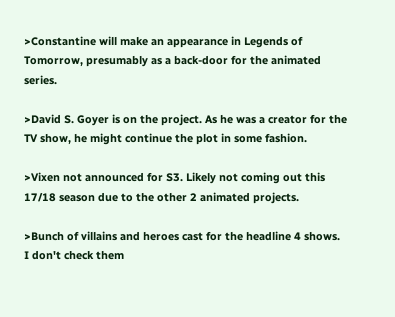>Constantine will make an appearance in Legends of Tomorrow, presumably as a back-door for the animated series.

>David S. Goyer is on the project. As he was a creator for the TV show, he might continue the plot in some fashion.

>Vixen not announced for S3. Likely not coming out this 17/18 season due to the other 2 animated projects.

>Bunch of villains and heroes cast for the headline 4 shows. I don't check them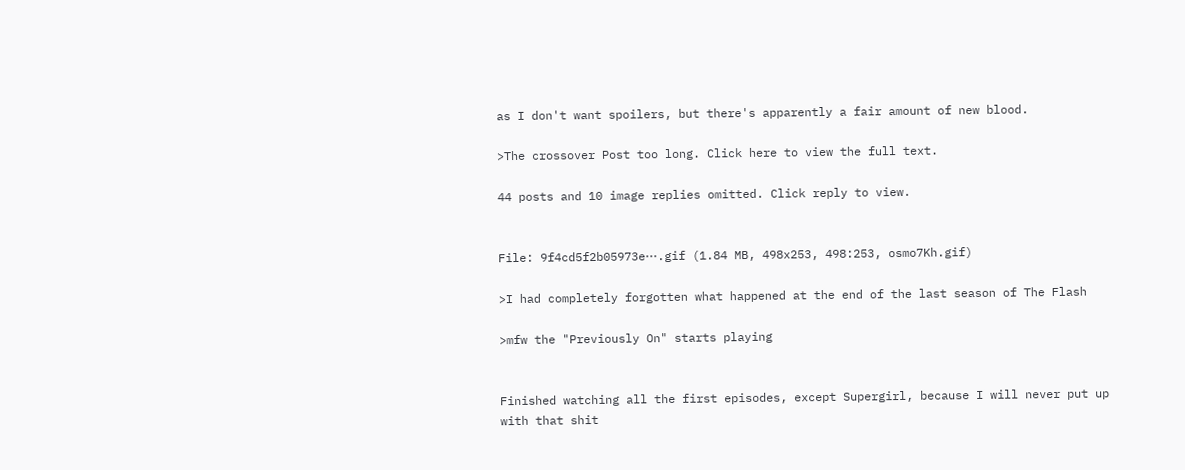as I don't want spoilers, but there's apparently a fair amount of new blood.

>The crossover Post too long. Click here to view the full text.

44 posts and 10 image replies omitted. Click reply to view.


File: 9f4cd5f2b05973e⋯.gif (1.84 MB, 498x253, 498:253, osmo7Kh.gif)

>I had completely forgotten what happened at the end of the last season of The Flash

>mfw the "Previously On" starts playing


Finished watching all the first episodes, except Supergirl, because I will never put up with that shit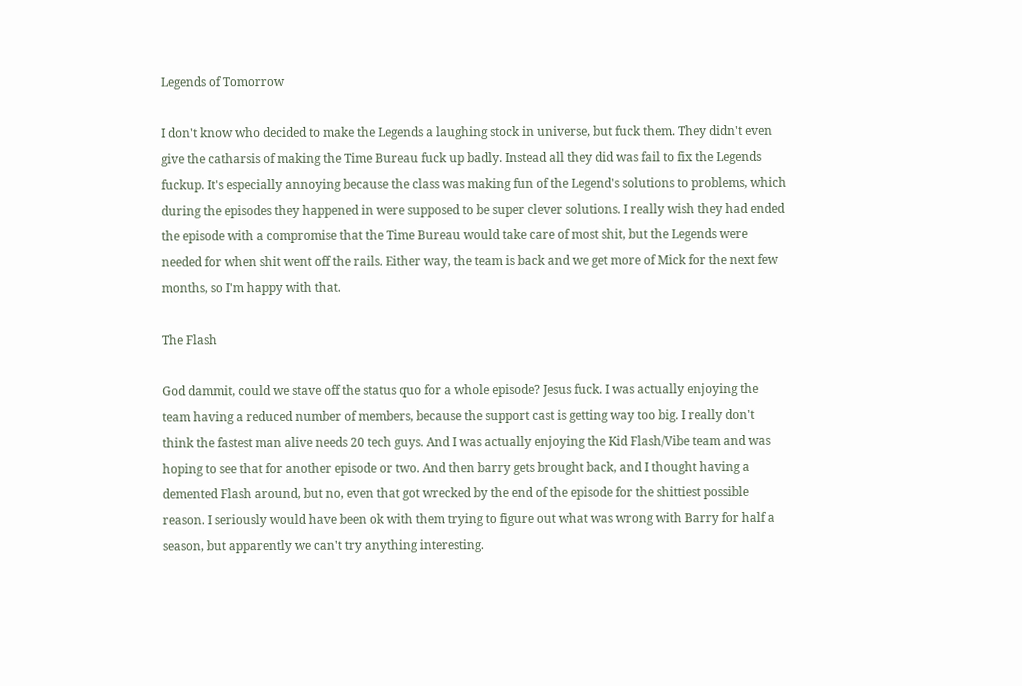Legends of Tomorrow

I don't know who decided to make the Legends a laughing stock in universe, but fuck them. They didn't even give the catharsis of making the Time Bureau fuck up badly. Instead all they did was fail to fix the Legends fuckup. It's especially annoying because the class was making fun of the Legend's solutions to problems, which during the episodes they happened in were supposed to be super clever solutions. I really wish they had ended the episode with a compromise that the Time Bureau would take care of most shit, but the Legends were needed for when shit went off the rails. Either way, the team is back and we get more of Mick for the next few months, so I'm happy with that.

The Flash

God dammit, could we stave off the status quo for a whole episode? Jesus fuck. I was actually enjoying the team having a reduced number of members, because the support cast is getting way too big. I really don't think the fastest man alive needs 20 tech guys. And I was actually enjoying the Kid Flash/Vibe team and was hoping to see that for another episode or two. And then barry gets brought back, and I thought having a demented Flash around, but no, even that got wrecked by the end of the episode for the shittiest possible reason. I seriously would have been ok with them trying to figure out what was wrong with Barry for half a season, but apparently we can't try anything interesting.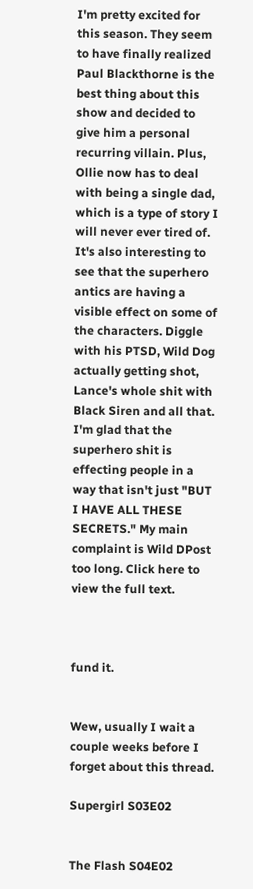I'm pretty excited for this season. They seem to have finally realized Paul Blackthorne is the best thing about this show and decided to give him a personal recurring villain. Plus, Ollie now has to deal with being a single dad, which is a type of story I will never ever tired of. It's also interesting to see that the superhero antics are having a visible effect on some of the characters. Diggle with his PTSD, Wild Dog actually getting shot, Lance's whole shit with Black Siren and all that. I'm glad that the superhero shit is effecting people in a way that isn't just "BUT I HAVE ALL THESE SECRETS." My main complaint is Wild DPost too long. Click here to view the full text.



fund it.


Wew, usually I wait a couple weeks before I forget about this thread.

Supergirl S03E02


The Flash S04E02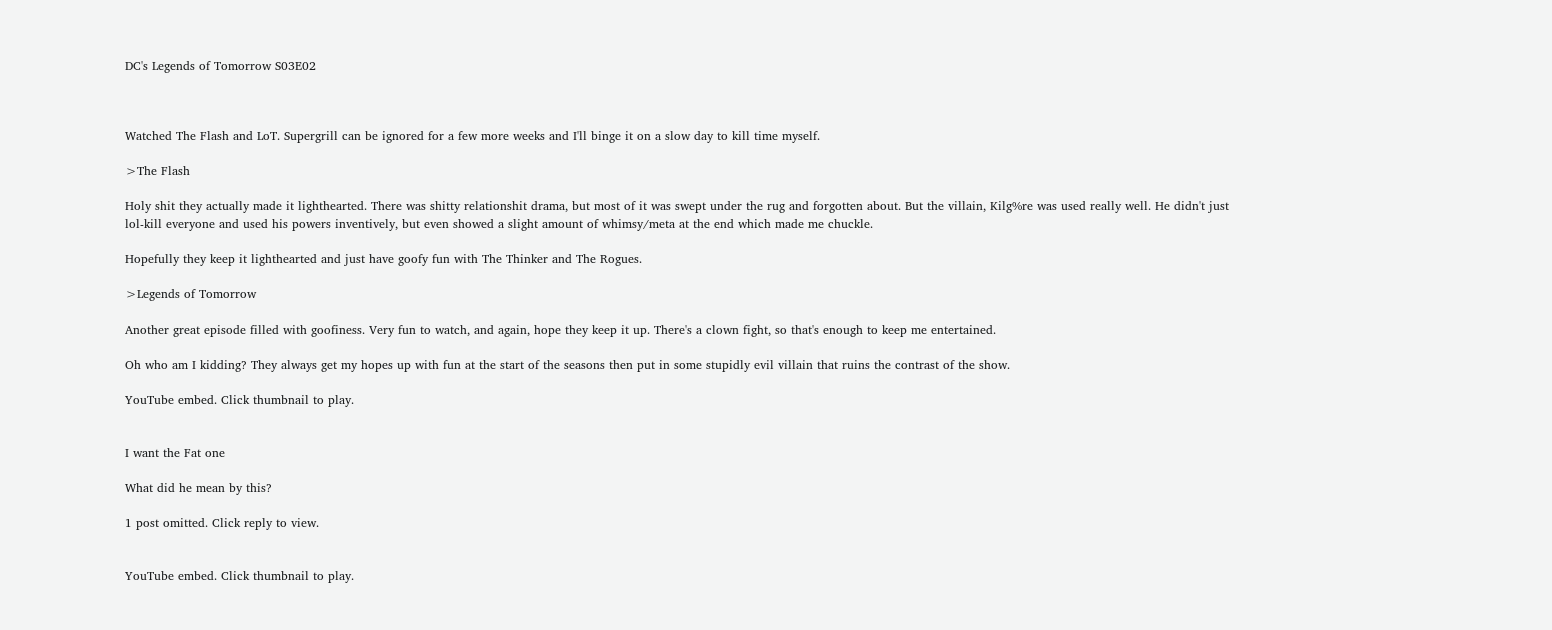DC's Legends of Tomorrow S03E02



Watched The Flash and LoT. Supergrill can be ignored for a few more weeks and I'll binge it on a slow day to kill time myself.

>The Flash

Holy shit they actually made it lighthearted. There was shitty relationshit drama, but most of it was swept under the rug and forgotten about. But the villain, Kilg%re was used really well. He didn't just lol-kill everyone and used his powers inventively, but even showed a slight amount of whimsy/meta at the end which made me chuckle.

Hopefully they keep it lighthearted and just have goofy fun with The Thinker and The Rogues.

>Legends of Tomorrow

Another great episode filled with goofiness. Very fun to watch, and again, hope they keep it up. There's a clown fight, so that's enough to keep me entertained.

Oh who am I kidding? They always get my hopes up with fun at the start of the seasons then put in some stupidly evil villain that ruins the contrast of the show.

YouTube embed. Click thumbnail to play.


I want the Fat one

What did he mean by this?

1 post omitted. Click reply to view.


YouTube embed. Click thumbnail to play.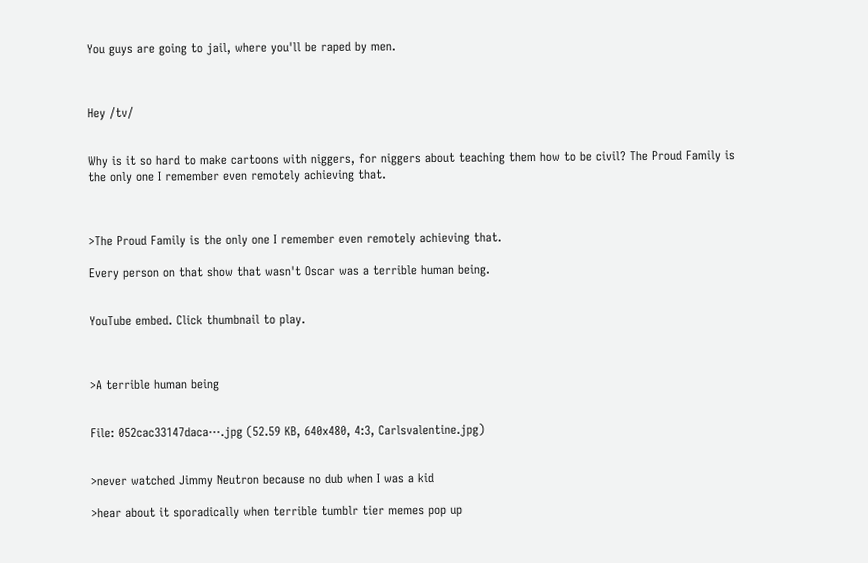You guys are going to jail, where you'll be raped by men.



Hey /tv/


Why is it so hard to make cartoons with niggers, for niggers about teaching them how to be civil? The Proud Family is the only one I remember even remotely achieving that.



>The Proud Family is the only one I remember even remotely achieving that.

Every person on that show that wasn't Oscar was a terrible human being.


YouTube embed. Click thumbnail to play.



>A terrible human being


File: 052cac33147daca⋯.jpg (52.59 KB, 640x480, 4:3, Carlsvalentine.jpg)


>never watched Jimmy Neutron because no dub when I was a kid

>hear about it sporadically when terrible tumblr tier memes pop up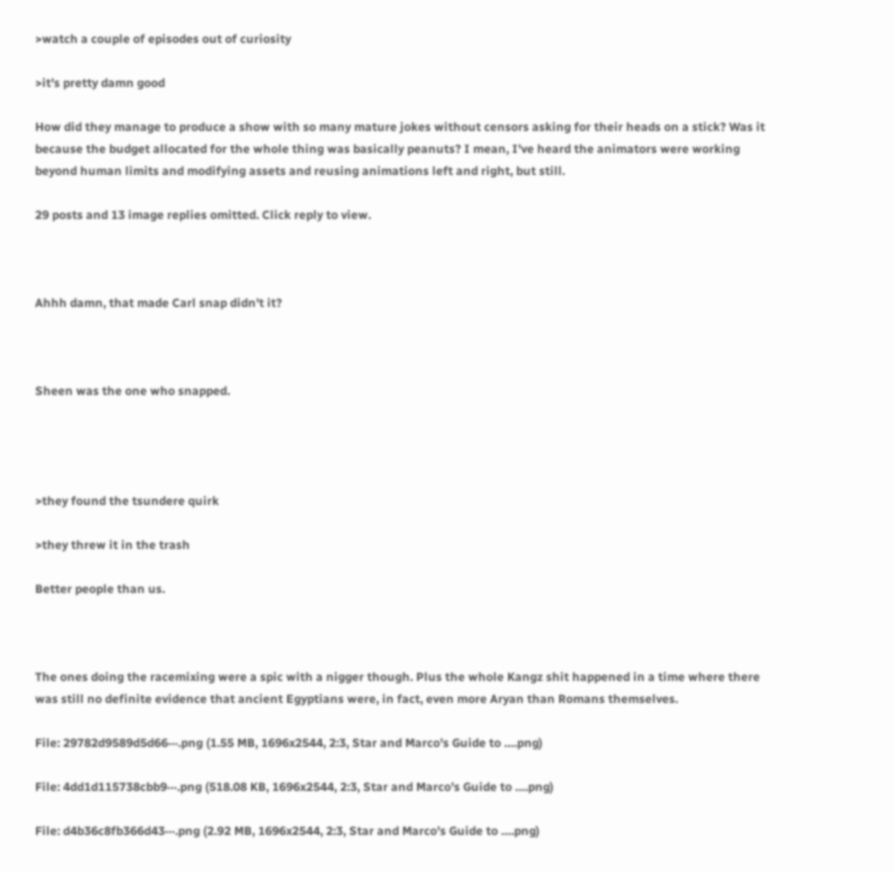>watch a couple of episodes out of curiosity

>it's pretty damn good

How did they manage to produce a show with so many mature jokes without censors asking for their heads on a stick? Was it because the budget allocated for the whole thing was basically peanuts? I mean, I've heard the animators were working beyond human limits and modifying assets and reusing animations left and right, but still.

29 posts and 13 image replies omitted. Click reply to view.



Ahhh damn, that made Carl snap didn't it?



Sheen was the one who snapped.




>they found the tsundere quirk

>they threw it in the trash

Better people than us.



The ones doing the racemixing were a spic with a nigger though. Plus the whole Kangz shit happened in a time where there was still no definite evidence that ancient Egyptians were, in fact, even more Aryan than Romans themselves.

File: 29782d9589d5d66⋯.png (1.55 MB, 1696x2544, 2:3, Star and Marco's Guide to ….png)

File: 4dd1d115738cbb9⋯.png (518.08 KB, 1696x2544, 2:3, Star and Marco's Guide to ….png)

File: d4b36c8fb366d43⋯.png (2.92 MB, 1696x2544, 2:3, Star and Marco's Guide to ….png)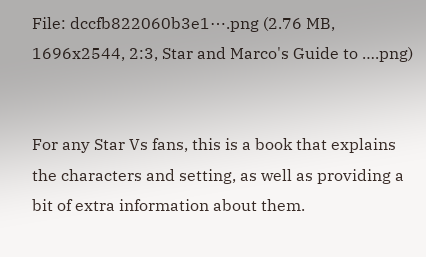File: dccfb822060b3e1⋯.png (2.76 MB, 1696x2544, 2:3, Star and Marco's Guide to ….png)


For any Star Vs fans, this is a book that explains the characters and setting, as well as providing a bit of extra information about them.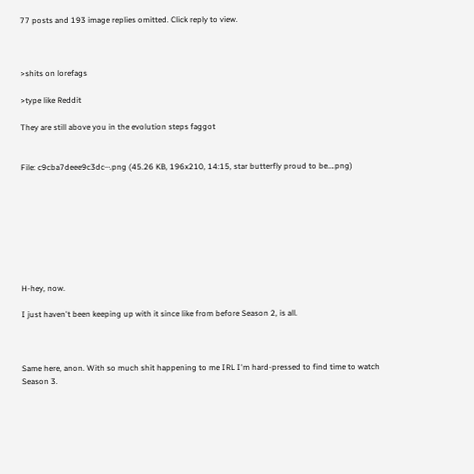77 posts and 193 image replies omitted. Click reply to view.



>shits on lorefags

>type like Reddit

They are still above you in the evolution steps faggot


File: c9cba7deee9c3dc⋯.png (45.26 KB, 196x210, 14:15, star butterfly proud to be….png)








H-hey, now.

I just haven't been keeping up with it since like from before Season 2, is all.



Same here, anon. With so much shit happening to me IRL I'm hard-pressed to find time to watch Season 3.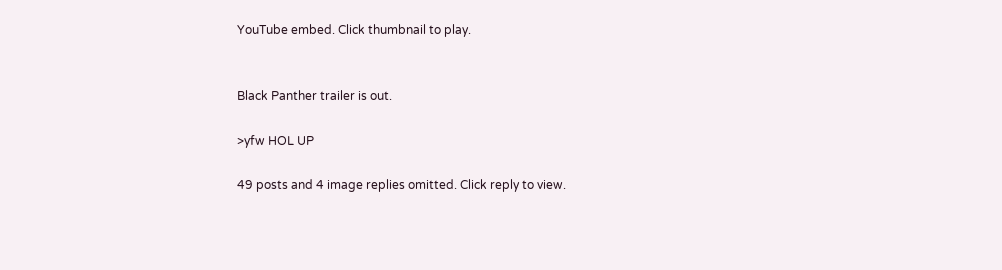YouTube embed. Click thumbnail to play.


Black Panther trailer is out.

>yfw HOL UP

49 posts and 4 image replies omitted. Click reply to view.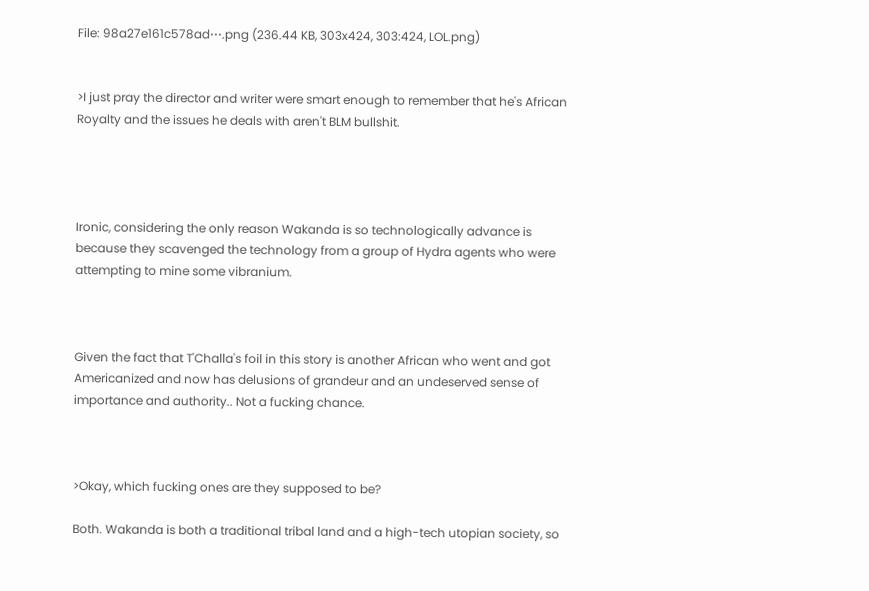File: 98a27e161c578ad⋯.png (236.44 KB, 303x424, 303:424, LOL.png)


>I just pray the director and writer were smart enough to remember that he's African Royalty and the issues he deals with aren't BLM bullshit.




Ironic, considering the only reason Wakanda is so technologically advance is because they scavenged the technology from a group of Hydra agents who were attempting to mine some vibranium.



Given the fact that T'Challa's foil in this story is another African who went and got Americanized and now has delusions of grandeur and an undeserved sense of importance and authority.. Not a fucking chance.



>Okay, which fucking ones are they supposed to be?

Both. Wakanda is both a traditional tribal land and a high-tech utopian society, so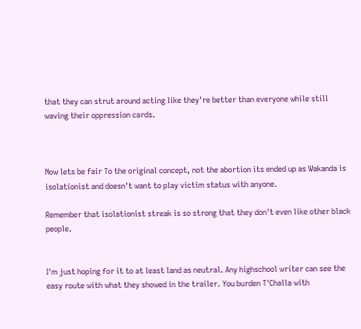that they can strut around acting like they're better than everyone while still waving their oppression cards.



Now lets be fair To the original concept, not the abortion its ended up as Wakanda is isolationist and doesn't want to play victim status with anyone.

Remember that isolationist streak is so strong that they don't even like other black people.


I'm just hoping for it to at least land as neutral. Any highschool writer can see the easy route with what they showed in the trailer. You burden T'Challa with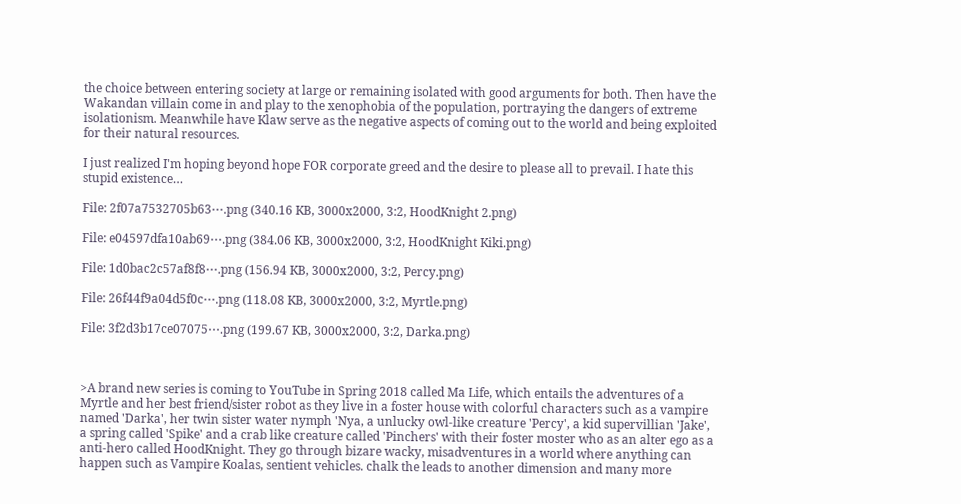the choice between entering society at large or remaining isolated with good arguments for both. Then have the Wakandan villain come in and play to the xenophobia of the population, portraying the dangers of extreme isolationism. Meanwhile have Klaw serve as the negative aspects of coming out to the world and being exploited for their natural resources.

I just realized I'm hoping beyond hope FOR corporate greed and the desire to please all to prevail. I hate this stupid existence…

File: 2f07a7532705b63⋯.png (340.16 KB, 3000x2000, 3:2, HoodKnight 2.png)

File: e04597dfa10ab69⋯.png (384.06 KB, 3000x2000, 3:2, HoodKnight Kiki.png)

File: 1d0bac2c57af8f8⋯.png (156.94 KB, 3000x2000, 3:2, Percy.png)

File: 26f44f9a04d5f0c⋯.png (118.08 KB, 3000x2000, 3:2, Myrtle.png)

File: 3f2d3b17ce07075⋯.png (199.67 KB, 3000x2000, 3:2, Darka.png)



>A brand new series is coming to YouTube in Spring 2018 called Ma Life, which entails the adventures of a Myrtle and her best friend/sister robot as they live in a foster house with colorful characters such as a vampire named 'Darka', her twin sister water nymph 'Nya, a unlucky owl-like creature 'Percy', a kid supervillian 'Jake', a spring called 'Spike' and a crab like creature called 'Pinchers' with their foster moster who as an alter ego as a anti-hero called HoodKnight. They go through bizare wacky, misadventures in a world where anything can happen such as Vampire Koalas, sentient vehicles. chalk the leads to another dimension and many more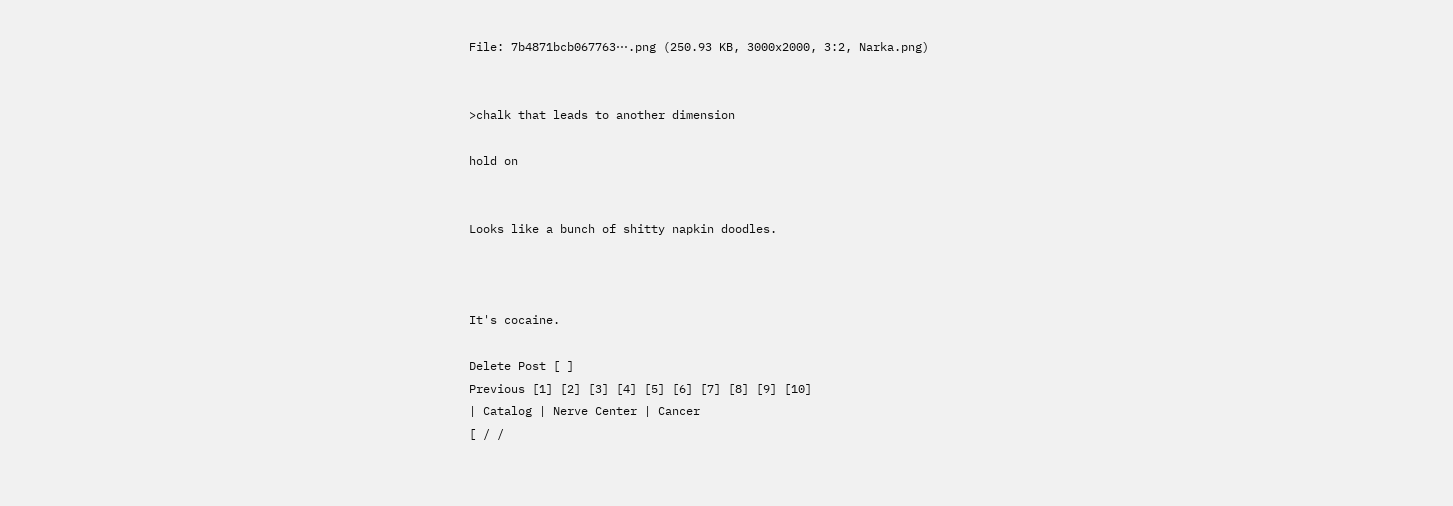File: 7b4871bcb067763⋯.png (250.93 KB, 3000x2000, 3:2, Narka.png)


>chalk that leads to another dimension

hold on


Looks like a bunch of shitty napkin doodles.



It's cocaine.

Delete Post [ ]
Previous [1] [2] [3] [4] [5] [6] [7] [8] [9] [10]
| Catalog | Nerve Center | Cancer
[ / /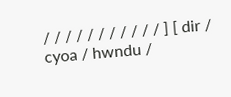/ / / / / / / / / / / ] [ dir / cyoa / hwndu /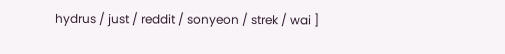hydrus / just / reddit / sonyeon / strek / wai ]